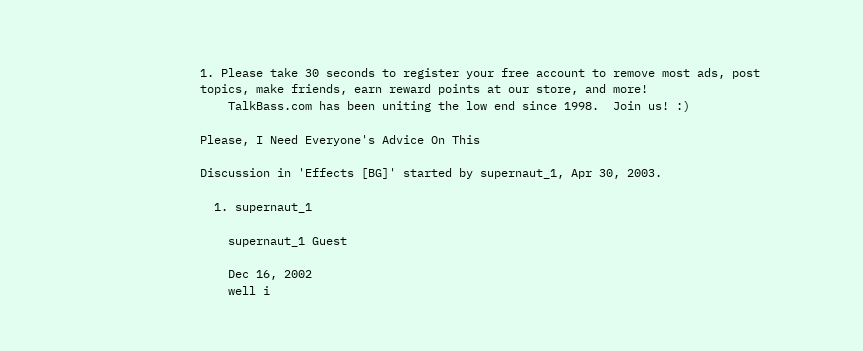1. Please take 30 seconds to register your free account to remove most ads, post topics, make friends, earn reward points at our store, and more!
    TalkBass.com has been uniting the low end since 1998.  Join us! :)

Please, I Need Everyone's Advice On This

Discussion in 'Effects [BG]' started by supernaut_1, Apr 30, 2003.

  1. supernaut_1

    supernaut_1 Guest

    Dec 16, 2002
    well i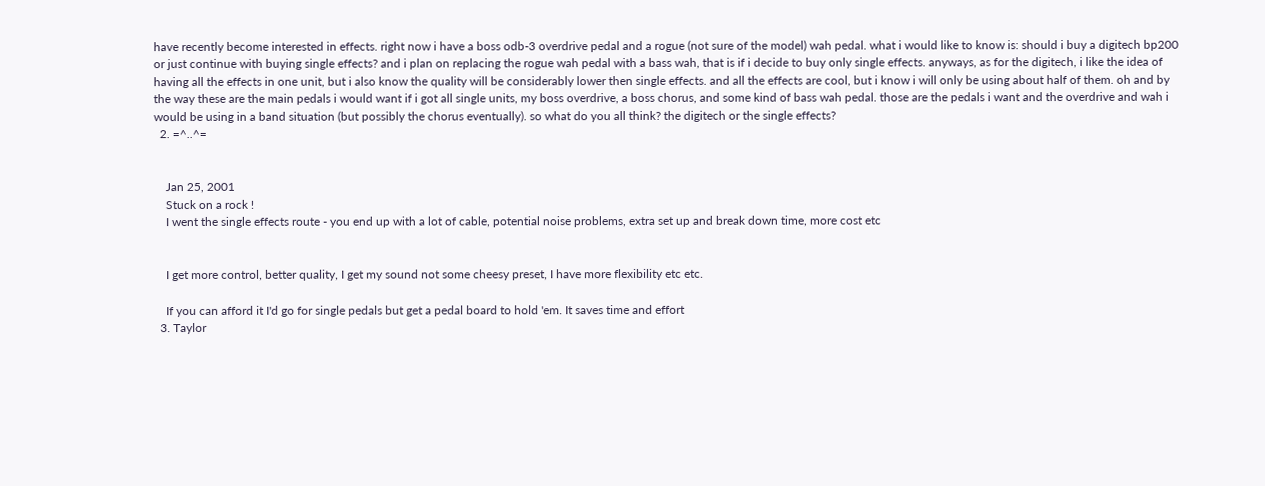have recently become interested in effects. right now i have a boss odb-3 overdrive pedal and a rogue (not sure of the model) wah pedal. what i would like to know is: should i buy a digitech bp200 or just continue with buying single effects? and i plan on replacing the rogue wah pedal with a bass wah, that is if i decide to buy only single effects. anyways, as for the digitech, i like the idea of having all the effects in one unit, but i also know the quality will be considerably lower then single effects. and all the effects are cool, but i know i will only be using about half of them. oh and by the way these are the main pedals i would want if i got all single units, my boss overdrive, a boss chorus, and some kind of bass wah pedal. those are the pedals i want and the overdrive and wah i would be using in a band situation (but possibly the chorus eventually). so what do you all think? the digitech or the single effects?
  2. =^..^=


    Jan 25, 2001
    Stuck on a rock !
    I went the single effects route - you end up with a lot of cable, potential noise problems, extra set up and break down time, more cost etc


    I get more control, better quality, I get my sound not some cheesy preset, I have more flexibility etc etc.

    If you can afford it I'd go for single pedals but get a pedal board to hold 'em. It saves time and effort
  3. Taylor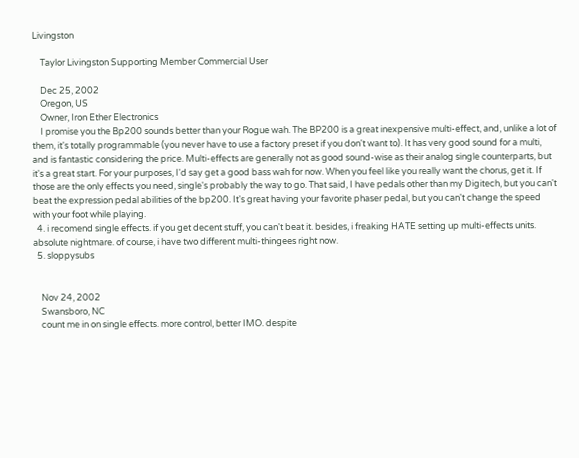Livingston

    Taylor Livingston Supporting Member Commercial User

    Dec 25, 2002
    Oregon, US
    Owner, Iron Ether Electronics
    I promise you the Bp200 sounds better than your Rogue wah. The BP200 is a great inexpensive multi-effect, and, unlike a lot of them, it's totally programmable (you never have to use a factory preset if you don't want to). It has very good sound for a multi, and is fantastic considering the price. Multi-effects are generally not as good sound-wise as their analog single counterparts, but it's a great start. For your purposes, I'd say get a good bass wah for now. When you feel like you really want the chorus, get it. If those are the only effects you need, single's probably the way to go. That said, I have pedals other than my Digitech, but you can't beat the expression pedal abilities of the bp200. It's great having your favorite phaser pedal, but you can't change the speed with your foot while playing.
  4. i recomend single effects. if you get decent stuff, you can't beat it. besides, i freaking HATE setting up multi-effects units. absolute nightmare. of course, i have two different multi-thingees right now.
  5. sloppysubs


    Nov 24, 2002
    Swansboro, NC
    count me in on single effects. more control, better IMO. despite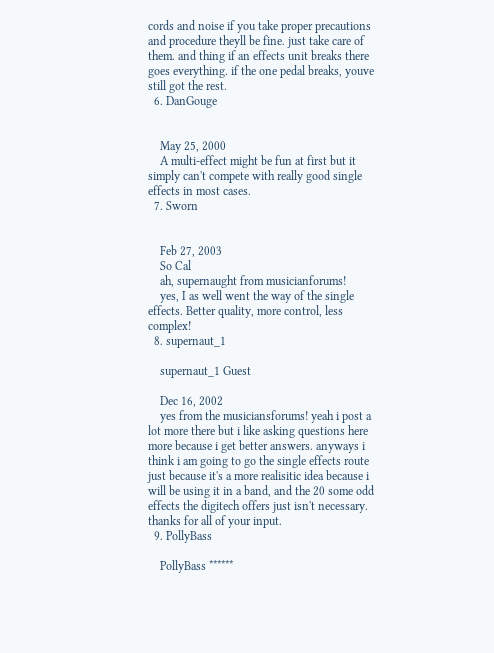cords and noise if you take proper precautions and procedure theyll be fine. just take care of them. and thing if an effects unit breaks there goes everything. if the one pedal breaks, youve still got the rest.
  6. DanGouge


    May 25, 2000
    A multi-effect might be fun at first but it simply can't compete with really good single effects in most cases.
  7. Sworn


    Feb 27, 2003
    So Cal
    ah, supernaught from musicianforums!
    yes, I as well went the way of the single effects. Better quality, more control, less complex!
  8. supernaut_1

    supernaut_1 Guest

    Dec 16, 2002
    yes from the musiciansforums! yeah i post a lot more there but i like asking questions here more because i get better answers. anyways i think i am going to go the single effects route just because it's a more realisitic idea because i will be using it in a band, and the 20 some odd effects the digitech offers just isn't necessary. thanks for all of your input.
  9. PollyBass

    PollyBass ******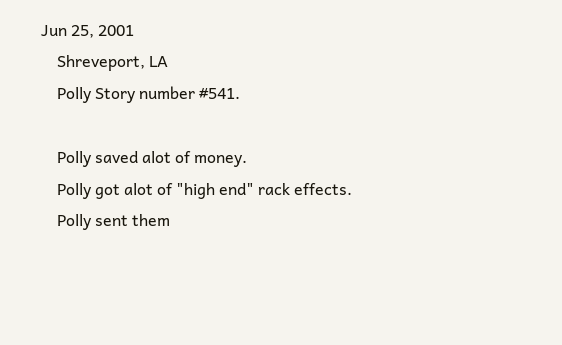Jun 25, 2001
    Shreveport, LA
    Polly Story number #541.

    Polly saved alot of money.
    Polly got alot of "high end" rack effects.
    Polly sent them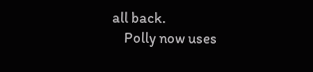all back.
    Polly now uses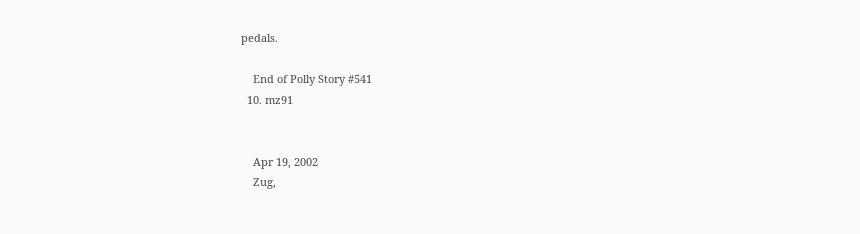pedals.

    End of Polly Story #541
  10. mz91


    Apr 19, 2002
    Zug,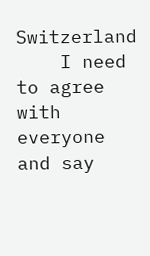Switzerland
    I need to agree with everyone and say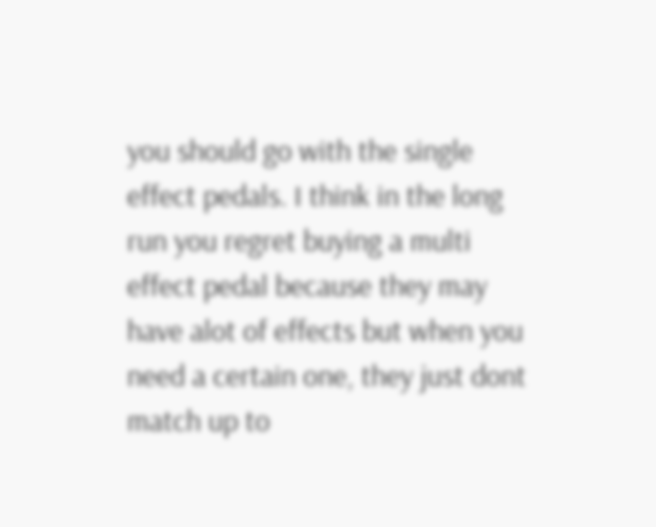you should go with the single effect pedals. I think in the long run you regret buying a multi effect pedal because they may have alot of effects but when you need a certain one, they just dont match up to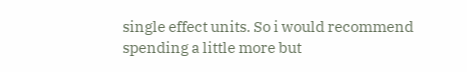single effect units. So i would recommend spending a little more but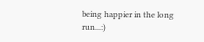being happier in the long run...:)